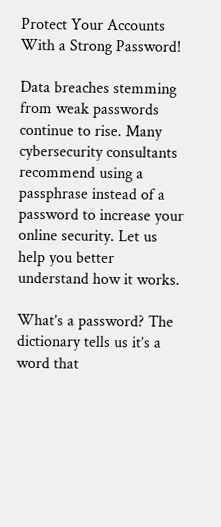Protect Your Accounts With a Strong Password!

Data breaches stemming from weak passwords continue to rise. Many cybersecurity consultants recommend using a passphrase instead of a password to increase your online security. Let us help you better understand how it works.

What’s a password? The dictionary tells us it’s a word that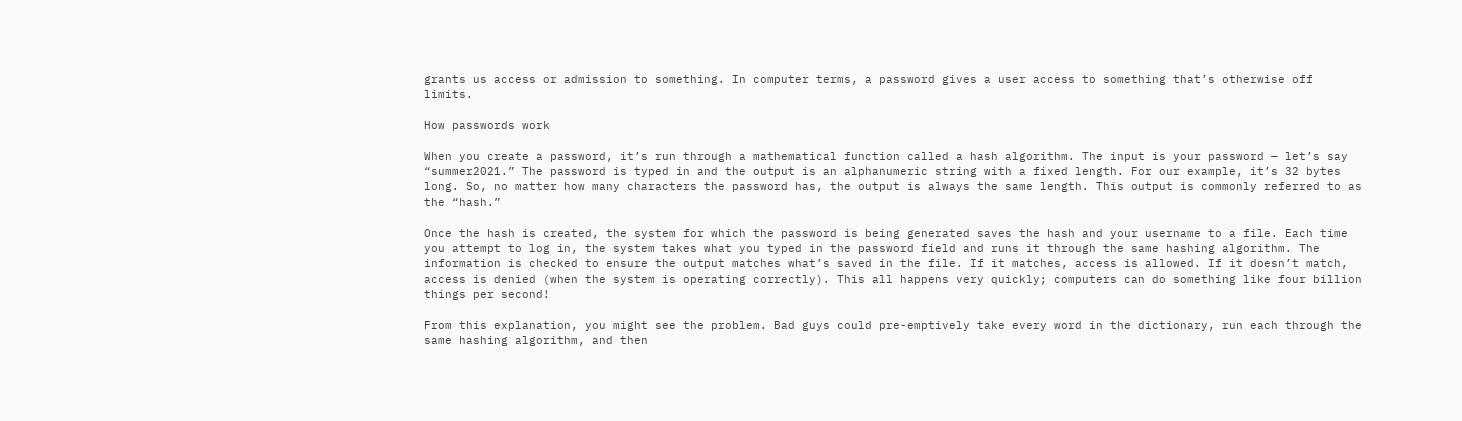grants us access or admission to something. In computer terms, a password gives a user access to something that’s otherwise off limits.

How passwords work

When you create a password, it’s run through a mathematical function called a hash algorithm. The input is your password — let’s say “summer2021.” The password is typed in and the output is an alphanumeric string with a fixed length. For our example, it’s 32 bytes long. So, no matter how many characters the password has, the output is always the same length. This output is commonly referred to as the “hash.”

Once the hash is created, the system for which the password is being generated saves the hash and your username to a file. Each time you attempt to log in, the system takes what you typed in the password field and runs it through the same hashing algorithm. The information is checked to ensure the output matches what’s saved in the file. If it matches, access is allowed. If it doesn’t match, access is denied (when the system is operating correctly). This all happens very quickly; computers can do something like four billion things per second!

From this explanation, you might see the problem. Bad guys could pre-emptively take every word in the dictionary, run each through the same hashing algorithm, and then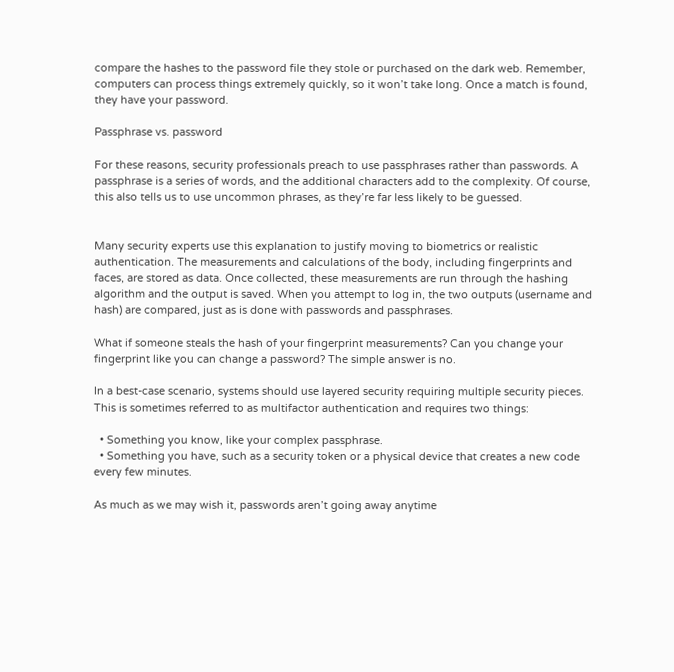compare the hashes to the password file they stole or purchased on the dark web. Remember, computers can process things extremely quickly, so it won’t take long. Once a match is found, they have your password.

Passphrase vs. password

For these reasons, security professionals preach to use passphrases rather than passwords. A passphrase is a series of words, and the additional characters add to the complexity. Of course, this also tells us to use uncommon phrases, as they’re far less likely to be guessed.


Many security experts use this explanation to justify moving to biometrics or realistic authentication. The measurements and calculations of the body, including fingerprints and faces, are stored as data. Once collected, these measurements are run through the hashing algorithm and the output is saved. When you attempt to log in, the two outputs (username and hash) are compared, just as is done with passwords and passphrases.

What if someone steals the hash of your fingerprint measurements? Can you change your fingerprint like you can change a password? The simple answer is no.

In a best-case scenario, systems should use layered security requiring multiple security pieces. This is sometimes referred to as multifactor authentication and requires two things:

  • Something you know, like your complex passphrase.
  • Something you have, such as a security token or a physical device that creates a new code every few minutes.

As much as we may wish it, passwords aren’t going away anytime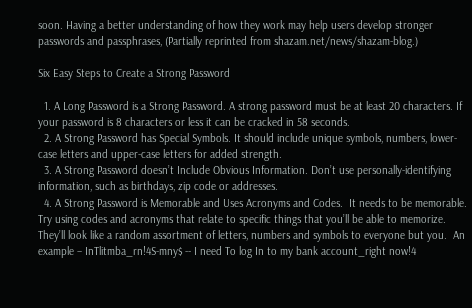soon. Having a better understanding of how they work may help users develop stronger passwords and passphrases, (Partially reprinted from shazam.net/news/shazam-blog.)

Six Easy Steps to Create a Strong Password

  1. A Long Password is a Strong Password. A strong password must be at least 20 characters. If your password is 8 characters or less it can be cracked in 58 seconds.
  2. A Strong Password has Special Symbols. It should include unique symbols, numbers, lower-case letters and upper-case letters for added strength.
  3. A Strong Password doesn’t Include Obvious Information. Don’t use personally-identifying information, such as birthdays, zip code or addresses.
  4. A Strong Password is Memorable and Uses Acronyms and Codes.  It needs to be memorable. Try using codes and acronyms that relate to specific things that you’ll be able to memorize. They’ll look like a random assortment of letters, numbers and symbols to everyone but you.  An example – InTlitmba_rn!4S-mny$ -- I need To log In to my bank account_right now!4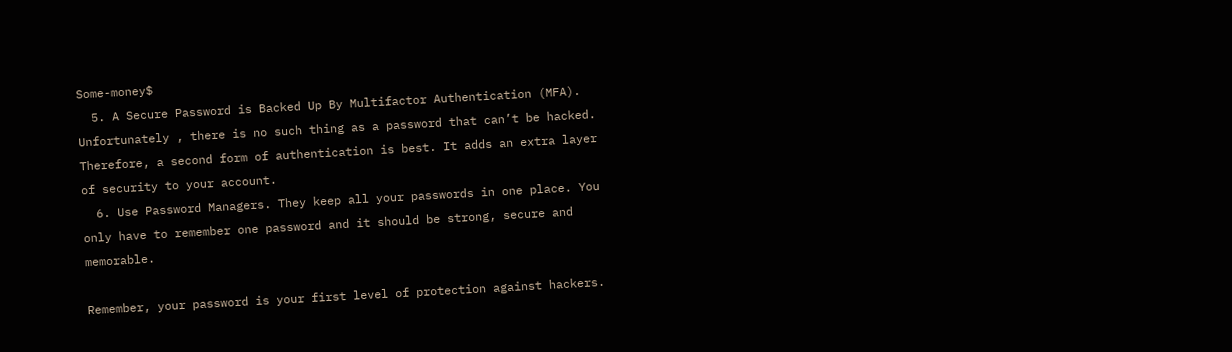Some-money$
  5. A Secure Password is Backed Up By Multifactor Authentication (MFA). Unfortunately , there is no such thing as a password that can’t be hacked. Therefore, a second form of authentication is best. It adds an extra layer of security to your account.
  6. Use Password Managers. They keep all your passwords in one place. You only have to remember one password and it should be strong, secure and memorable.

Remember, your password is your first level of protection against hackers.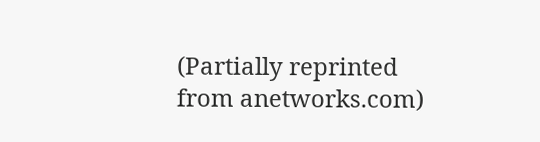(Partially reprinted from anetworks.com)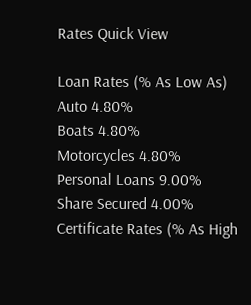Rates Quick View

Loan Rates (% As Low As)
Auto 4.80%
Boats 4.80%
Motorcycles 4.80%
Personal Loans 9.00%
Share Secured 4.00%
Certificate Rates (% As High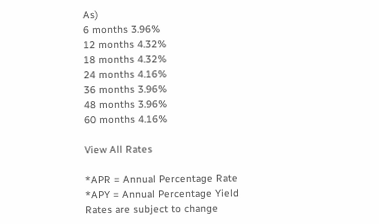As)
6 months 3.96%
12 months 4.32%
18 months 4.32%
24 months 4.16%
36 months 3.96%
48 months 3.96%
60 months 4.16%

View All Rates

*APR = Annual Percentage Rate
*APY = Annual Percentage Yield
Rates are subject to change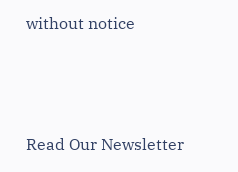without notice



Read Our Newsletter